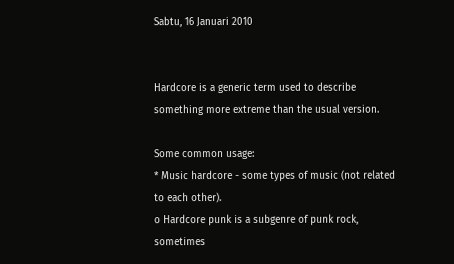Sabtu, 16 Januari 2010


Hardcore is a generic term used to describe something more extreme than the usual version.

Some common usage:
* Music hardcore - some types of music (not related to each other).
o Hardcore punk is a subgenre of punk rock, sometimes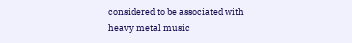considered to be associated with heavy metal music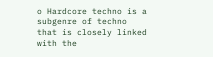o Hardcore techno is a subgenre of techno that is closely linked with the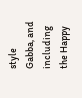style Gabba, and including the Happy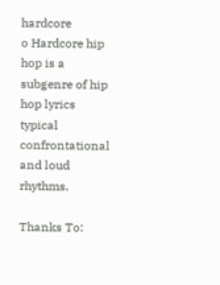hardcore
o Hardcore hip hop is a subgenre of hip hop lyrics typical confrontational and loud rhythms.

Thanks To: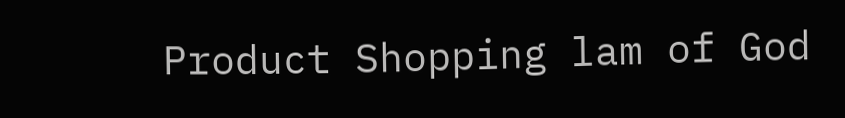Product Shopping lam of God